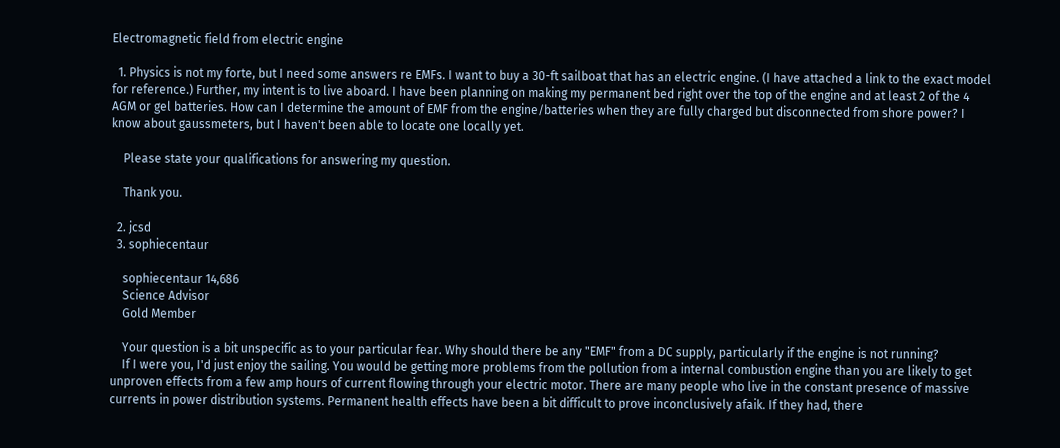Electromagnetic field from electric engine

  1. Physics is not my forte, but I need some answers re EMFs. I want to buy a 30-ft sailboat that has an electric engine. (I have attached a link to the exact model for reference.) Further, my intent is to live aboard. I have been planning on making my permanent bed right over the top of the engine and at least 2 of the 4 AGM or gel batteries. How can I determine the amount of EMF from the engine/batteries when they are fully charged but disconnected from shore power? I know about gaussmeters, but I haven't been able to locate one locally yet.

    Please state your qualifications for answering my question.

    Thank you.

  2. jcsd
  3. sophiecentaur

    sophiecentaur 14,686
    Science Advisor
    Gold Member

    Your question is a bit unspecific as to your particular fear. Why should there be any "EMF" from a DC supply, particularly if the engine is not running?
    If I were you, I'd just enjoy the sailing. You would be getting more problems from the pollution from a internal combustion engine than you are likely to get unproven effects from a few amp hours of current flowing through your electric motor. There are many people who live in the constant presence of massive currents in power distribution systems. Permanent health effects have been a bit difficult to prove inconclusively afaik. If they had, there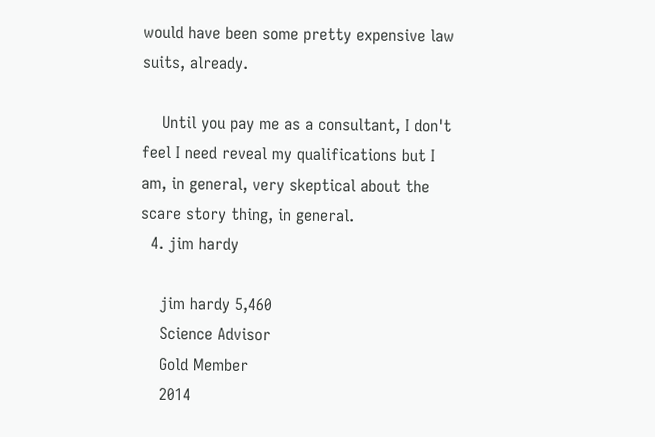would have been some pretty expensive law suits, already.

    Until you pay me as a consultant, I don't feel I need reveal my qualifications but I am, in general, very skeptical about the scare story thing, in general.
  4. jim hardy

    jim hardy 5,460
    Science Advisor
    Gold Member
    2014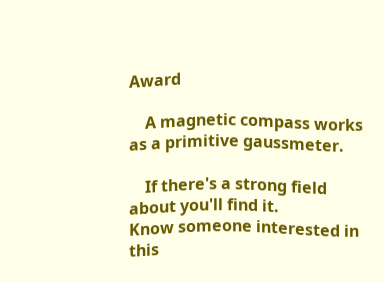Award

    A magnetic compass works as a primitive gaussmeter.

    If there's a strong field about you'll find it.
Know someone interested in this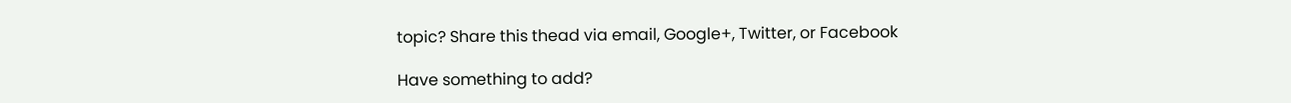topic? Share this thead via email, Google+, Twitter, or Facebook

Have something to add?